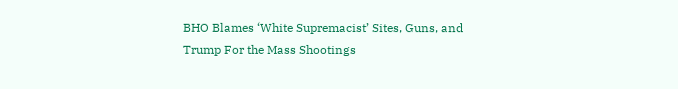BHO Blames ‘White Supremacist’ Sites, Guns, and Trump For the Mass Shootings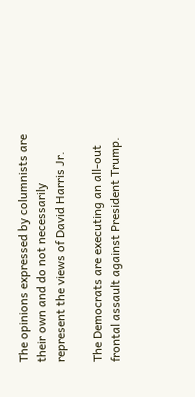The opinions expressed by columnists are their own and do not necessarily represent the views of David Harris Jr.

The Democrats are executing an all-out frontal assault against President Trump.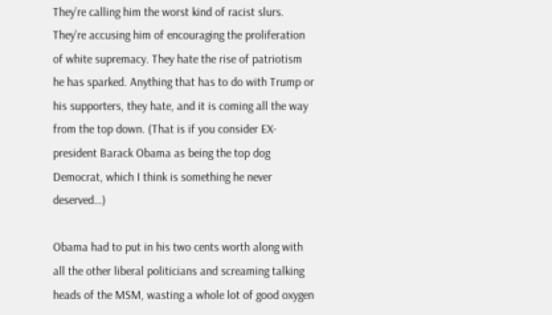They’re calling him the worst kind of racist slurs. They’re accusing him of encouraging the proliferation of white supremacy. They hate the rise of patriotism he has sparked. Anything that has to do with Trump or his supporters, they hate, and it is coming all the way from the top down. (That is if you consider EX-president Barack Obama as being the top dog Democrat, which I think is something he never deserved…)

Obama had to put in his two cents worth along with all the other liberal politicians and screaming talking heads of the MSM, wasting a whole lot of good oxygen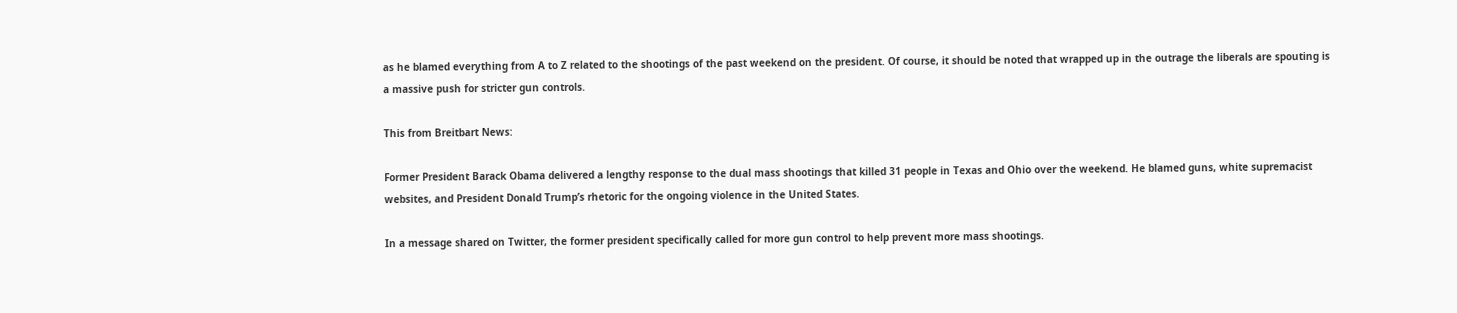as he blamed everything from A to Z related to the shootings of the past weekend on the president. Of course, it should be noted that wrapped up in the outrage the liberals are spouting is a massive push for stricter gun controls.

This from Breitbart News:

Former President Barack Obama delivered a lengthy response to the dual mass shootings that killed 31 people in Texas and Ohio over the weekend. He blamed guns, white supremacist websites, and President Donald Trump’s rhetoric for the ongoing violence in the United States.

In a message shared on Twitter, the former president specifically called for more gun control to help prevent more mass shootings.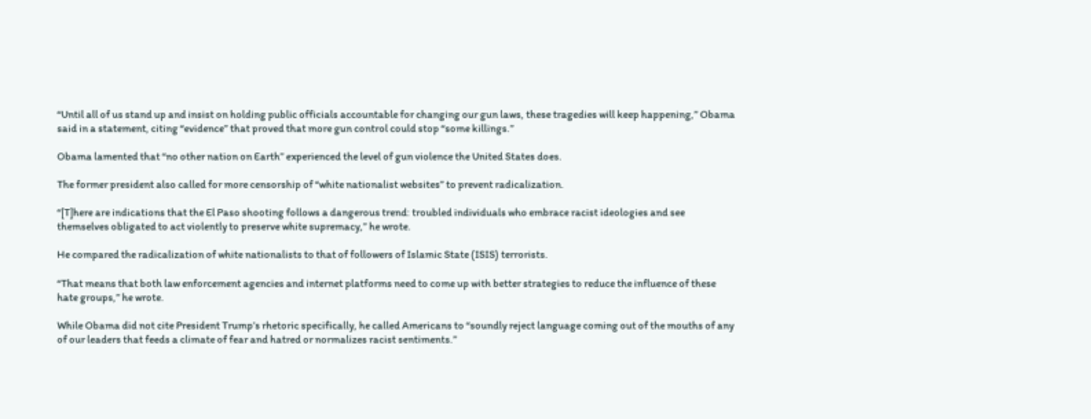“Until all of us stand up and insist on holding public officials accountable for changing our gun laws, these tragedies will keep happening,” Obama said in a statement, citing “evidence” that proved that more gun control could stop “some killings.”

Obama lamented that “no other nation on Earth” experienced the level of gun violence the United States does.

The former president also called for more censorship of “white nationalist websites” to prevent radicalization.

“[T]here are indications that the El Paso shooting follows a dangerous trend: troubled individuals who embrace racist ideologies and see themselves obligated to act violently to preserve white supremacy,” he wrote.

He compared the radicalization of white nationalists to that of followers of Islamic State (ISIS) terrorists.

“That means that both law enforcement agencies and internet platforms need to come up with better strategies to reduce the influence of these hate groups,” he wrote.

While Obama did not cite President Trump’s rhetoric specifically, he called Americans to “soundly reject language coming out of the mouths of any of our leaders that feeds a climate of fear and hatred or normalizes racist sentiments.”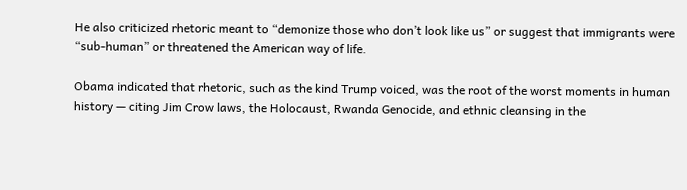He also criticized rhetoric meant to “demonize those who don’t look like us” or suggest that immigrants were “sub-human” or threatened the American way of life.

Obama indicated that rhetoric, such as the kind Trump voiced, was the root of the worst moments in human history — citing Jim Crow laws, the Holocaust, Rwanda Genocide, and ethnic cleansing in the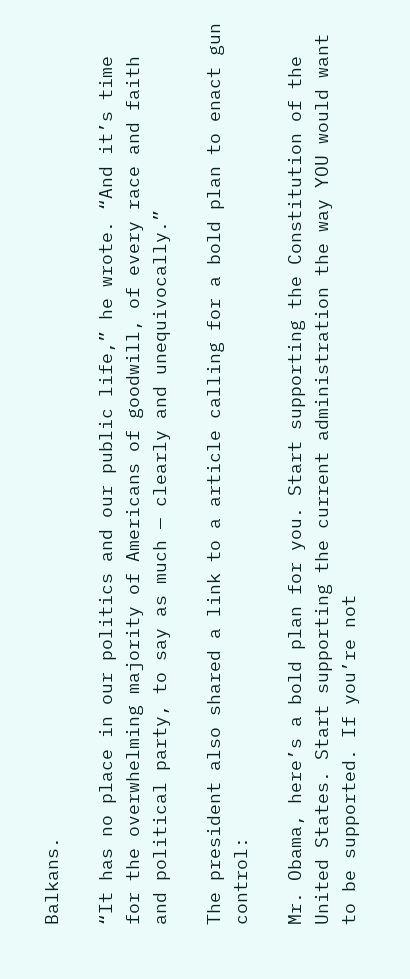Balkans.

“It has no place in our politics and our public life,” he wrote. “And it’s time for the overwhelming majority of Americans of goodwill, of every race and faith and political party, to say as much — clearly and unequivocally.”

The president also shared a link to a article calling for a bold plan to enact gun control:

Mr. Obama, here’s a bold plan for you. Start supporting the Constitution of the United States. Start supporting the current administration the way YOU would want to be supported. If you’re not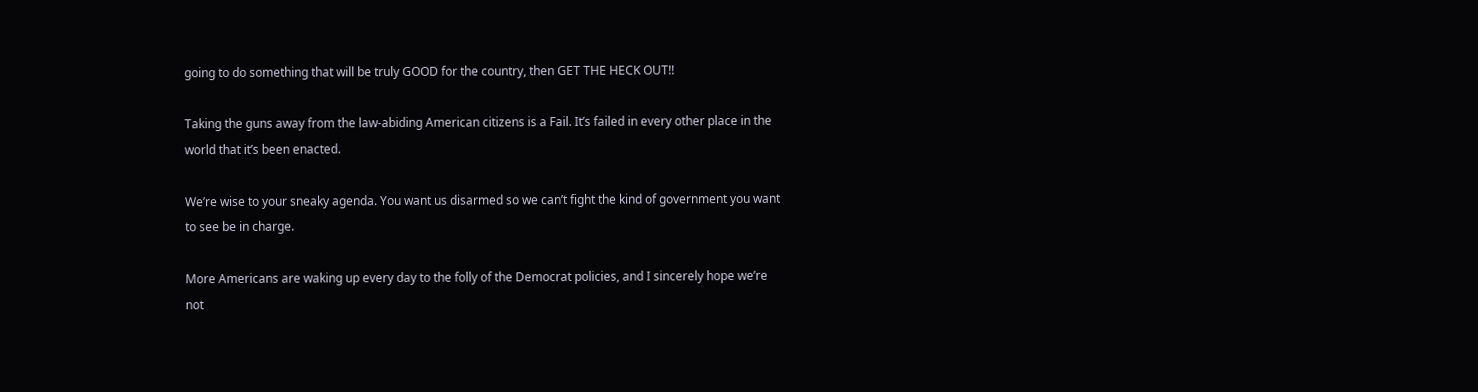going to do something that will be truly GOOD for the country, then GET THE HECK OUT!!

Taking the guns away from the law-abiding American citizens is a Fail. It’s failed in every other place in the world that it’s been enacted.

We’re wise to your sneaky agenda. You want us disarmed so we can’t fight the kind of government you want to see be in charge.

More Americans are waking up every day to the folly of the Democrat policies, and I sincerely hope we’re not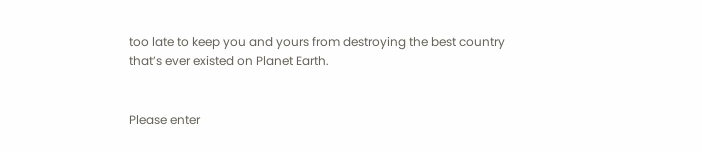too late to keep you and yours from destroying the best country that’s ever existed on Planet Earth.


Please enter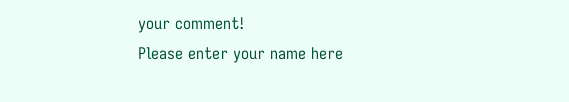your comment!
Please enter your name here